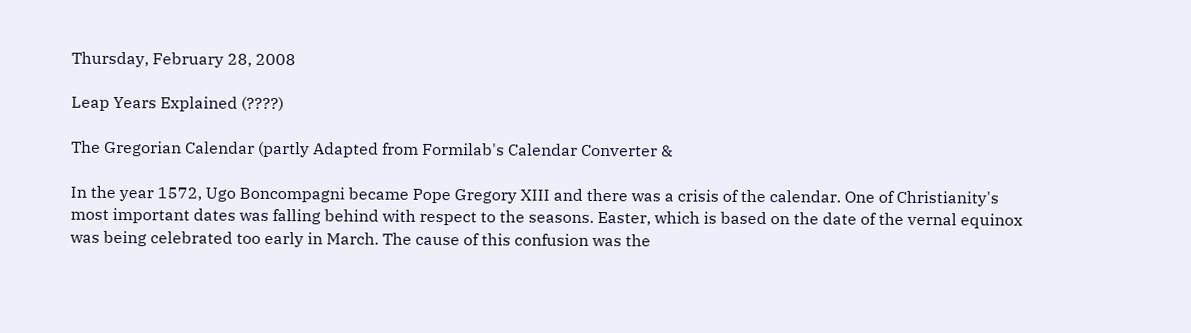Thursday, February 28, 2008

Leap Years Explained (????)

The Gregorian Calendar (partly Adapted from Formilab's Calendar Converter &

In the year 1572, Ugo Boncompagni became Pope Gregory XIII and there was a crisis of the calendar. One of Christianity's most important dates was falling behind with respect to the seasons. Easter, which is based on the date of the vernal equinox was being celebrated too early in March. The cause of this confusion was the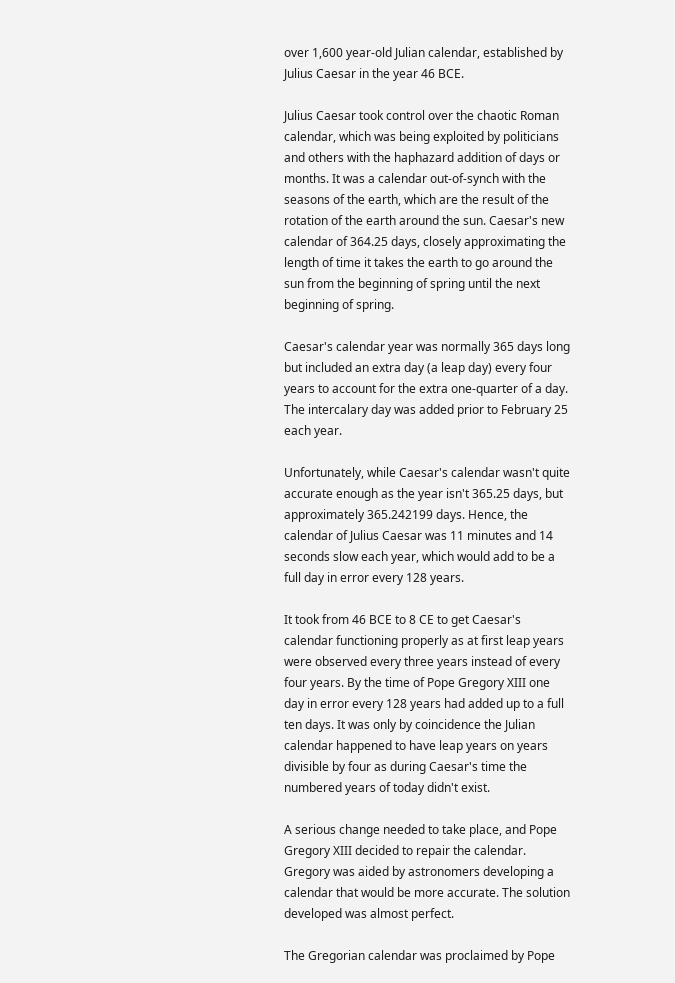over 1,600 year-old Julian calendar, established by Julius Caesar in the year 46 BCE.

Julius Caesar took control over the chaotic Roman calendar, which was being exploited by politicians and others with the haphazard addition of days or months. It was a calendar out-of-synch with the seasons of the earth, which are the result of the rotation of the earth around the sun. Caesar's new calendar of 364.25 days, closely approximating the length of time it takes the earth to go around the sun from the beginning of spring until the next beginning of spring.

Caesar's calendar year was normally 365 days long but included an extra day (a leap day) every four years to account for the extra one-quarter of a day. The intercalary day was added prior to February 25 each year.

Unfortunately, while Caesar's calendar wasn't quite accurate enough as the year isn't 365.25 days, but approximately 365.242199 days. Hence, the calendar of Julius Caesar was 11 minutes and 14 seconds slow each year, which would add to be a full day in error every 128 years.

It took from 46 BCE to 8 CE to get Caesar's calendar functioning properly as at first leap years were observed every three years instead of every four years. By the time of Pope Gregory XIII one day in error every 128 years had added up to a full ten days. It was only by coincidence the Julian calendar happened to have leap years on years divisible by four as during Caesar's time the numbered years of today didn't exist.

A serious change needed to take place, and Pope Gregory XIII decided to repair the calendar. Gregory was aided by astronomers developing a calendar that would be more accurate. The solution developed was almost perfect.

The Gregorian calendar was proclaimed by Pope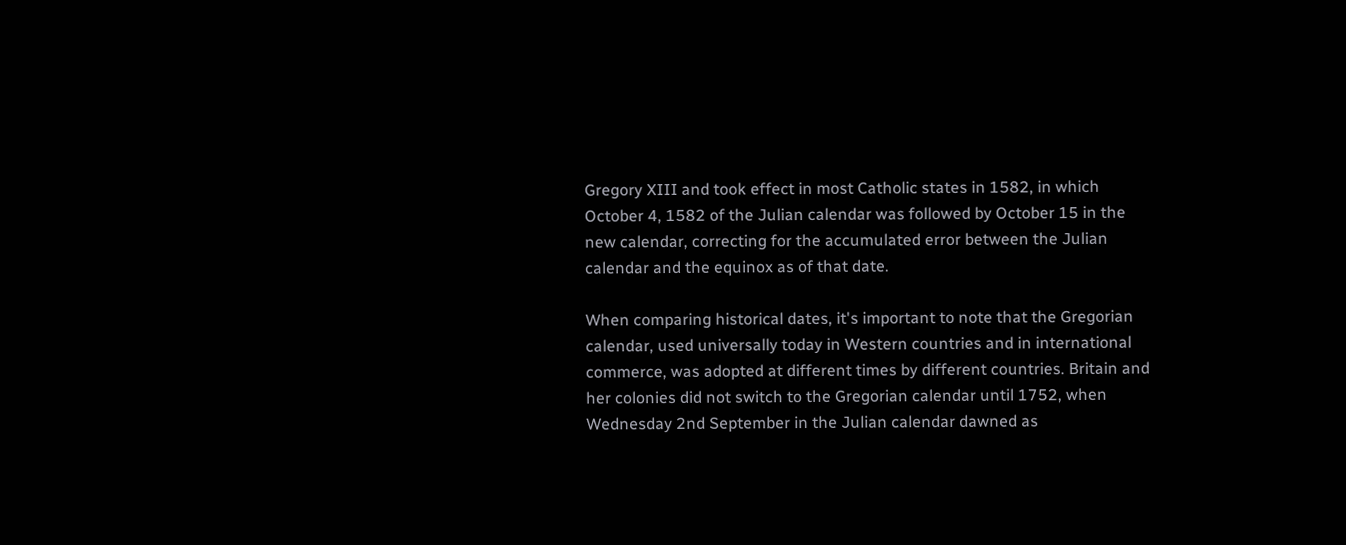Gregory XIII and took effect in most Catholic states in 1582, in which October 4, 1582 of the Julian calendar was followed by October 15 in the new calendar, correcting for the accumulated error between the Julian calendar and the equinox as of that date.

When comparing historical dates, it's important to note that the Gregorian calendar, used universally today in Western countries and in international commerce, was adopted at different times by different countries. Britain and her colonies did not switch to the Gregorian calendar until 1752, when Wednesday 2nd September in the Julian calendar dawned as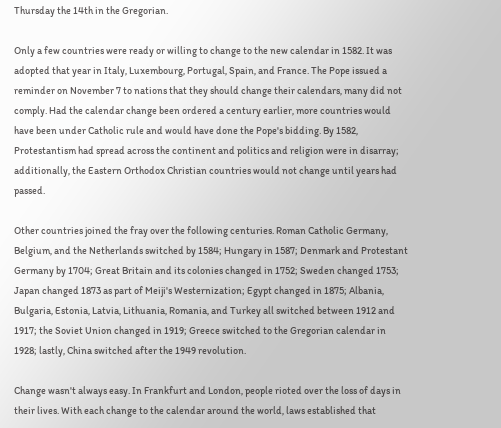Thursday the 14th in the Gregorian.

Only a few countries were ready or willing to change to the new calendar in 1582. It was adopted that year in Italy, Luxembourg, Portugal, Spain, and France. The Pope issued a reminder on November 7 to nations that they should change their calendars, many did not comply. Had the calendar change been ordered a century earlier, more countries would have been under Catholic rule and would have done the Pope's bidding. By 1582, Protestantism had spread across the continent and politics and religion were in disarray; additionally, the Eastern Orthodox Christian countries would not change until years had passed.

Other countries joined the fray over the following centuries. Roman Catholic Germany, Belgium, and the Netherlands switched by 1584; Hungary in 1587; Denmark and Protestant Germany by 1704; Great Britain and its colonies changed in 1752; Sweden changed 1753; Japan changed 1873 as part of Meiji's Westernization; Egypt changed in 1875; Albania, Bulgaria, Estonia, Latvia, Lithuania, Romania, and Turkey all switched between 1912 and 1917; the Soviet Union changed in 1919; Greece switched to the Gregorian calendar in 1928; lastly, China switched after the 1949 revolution.

Change wasn't always easy. In Frankfurt and London, people rioted over the loss of days in their lives. With each change to the calendar around the world, laws established that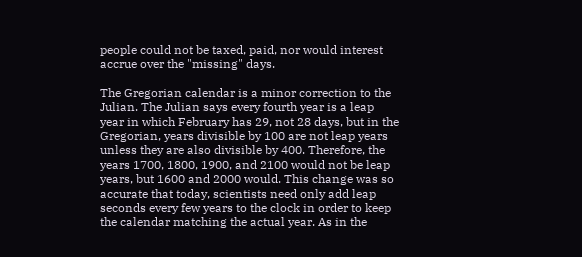people could not be taxed, paid, nor would interest accrue over the "missing" days.

The Gregorian calendar is a minor correction to the Julian. The Julian says every fourth year is a leap year in which February has 29, not 28 days, but in the Gregorian, years divisible by 100 are not leap years unless they are also divisible by 400. Therefore, the years 1700, 1800, 1900, and 2100 would not be leap years, but 1600 and 2000 would. This change was so accurate that today, scientists need only add leap seconds every few years to the clock in order to keep the calendar matching the actual year. As in the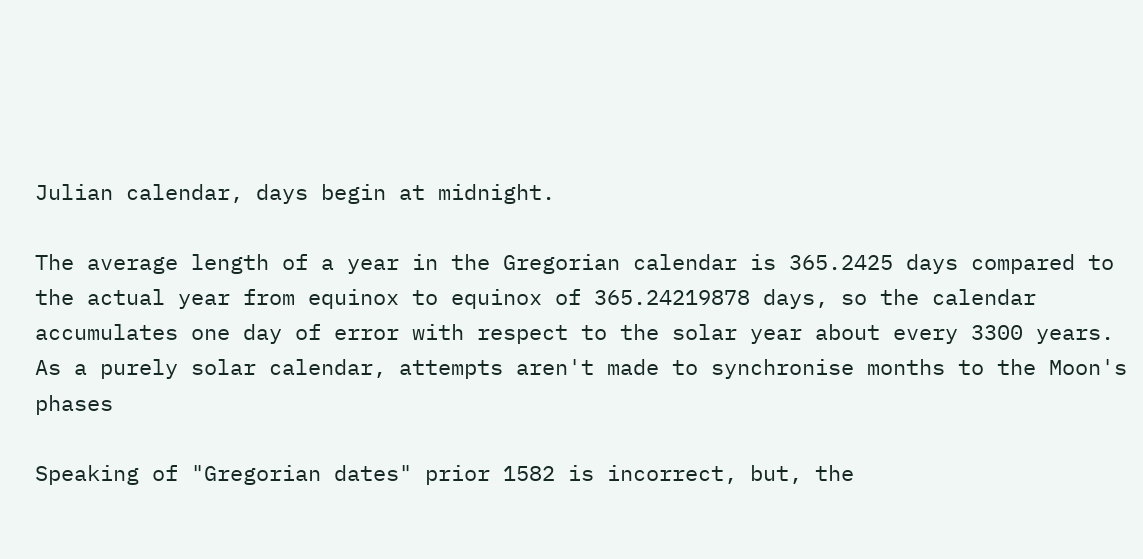Julian calendar, days begin at midnight.

The average length of a year in the Gregorian calendar is 365.2425 days compared to the actual year from equinox to equinox of 365.24219878 days, so the calendar accumulates one day of error with respect to the solar year about every 3300 years. As a purely solar calendar, attempts aren't made to synchronise months to the Moon's phases

Speaking of "Gregorian dates" prior 1582 is incorrect, but, the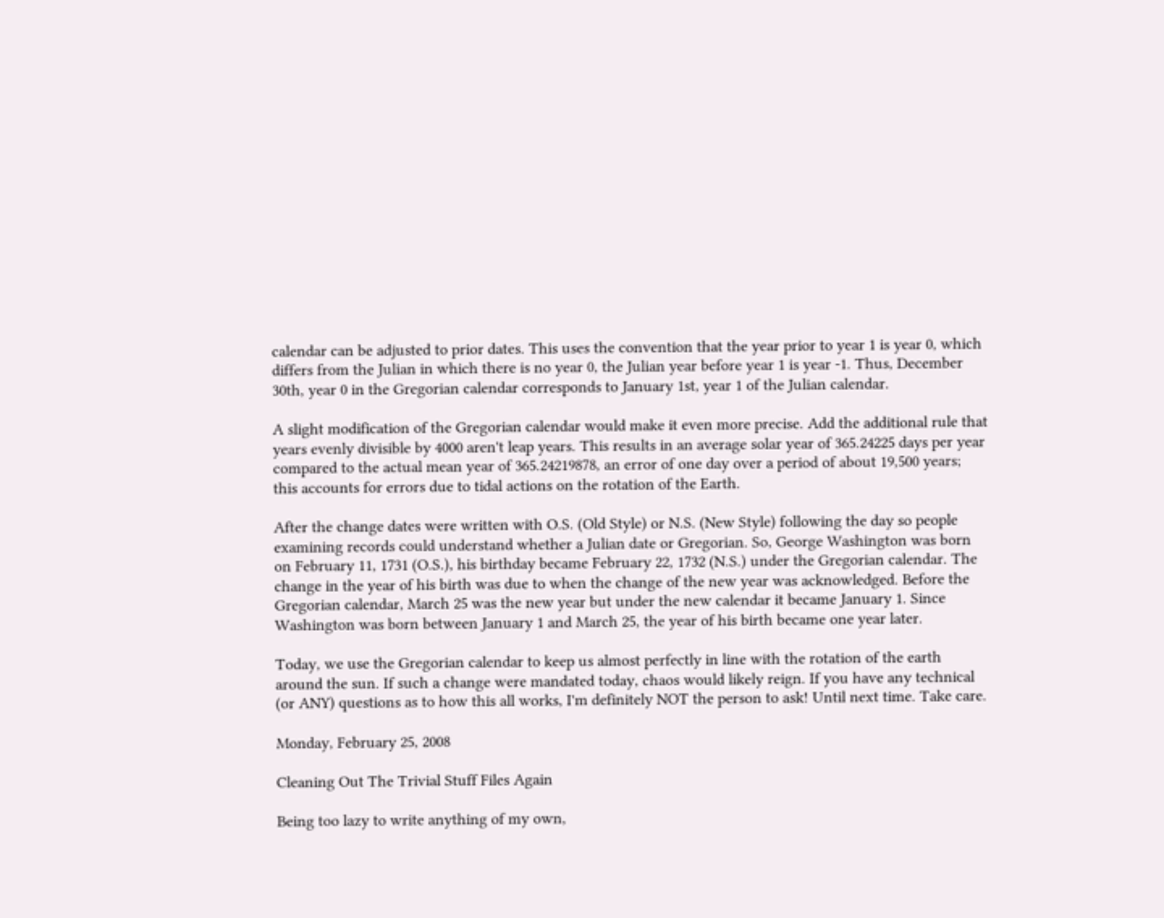calendar can be adjusted to prior dates. This uses the convention that the year prior to year 1 is year 0, which differs from the Julian in which there is no year 0, the Julian year before year 1 is year -1. Thus, December 30th, year 0 in the Gregorian calendar corresponds to January 1st, year 1 of the Julian calendar.

A slight modification of the Gregorian calendar would make it even more precise. Add the additional rule that years evenly divisible by 4000 aren't leap years. This results in an average solar year of 365.24225 days per year compared to the actual mean year of 365.24219878, an error of one day over a period of about 19,500 years; this accounts for errors due to tidal actions on the rotation of the Earth.

After the change dates were written with O.S. (Old Style) or N.S. (New Style) following the day so people examining records could understand whether a Julian date or Gregorian. So, George Washington was born on February 11, 1731 (O.S.), his birthday became February 22, 1732 (N.S.) under the Gregorian calendar. The change in the year of his birth was due to when the change of the new year was acknowledged. Before the Gregorian calendar, March 25 was the new year but under the new calendar it became January 1. Since Washington was born between January 1 and March 25, the year of his birth became one year later.

Today, we use the Gregorian calendar to keep us almost perfectly in line with the rotation of the earth around the sun. If such a change were mandated today, chaos would likely reign. If you have any technical (or ANY) questions as to how this all works, I'm definitely NOT the person to ask! Until next time. Take care.

Monday, February 25, 2008

Cleaning Out The Trivial Stuff Files Again

Being too lazy to write anything of my own,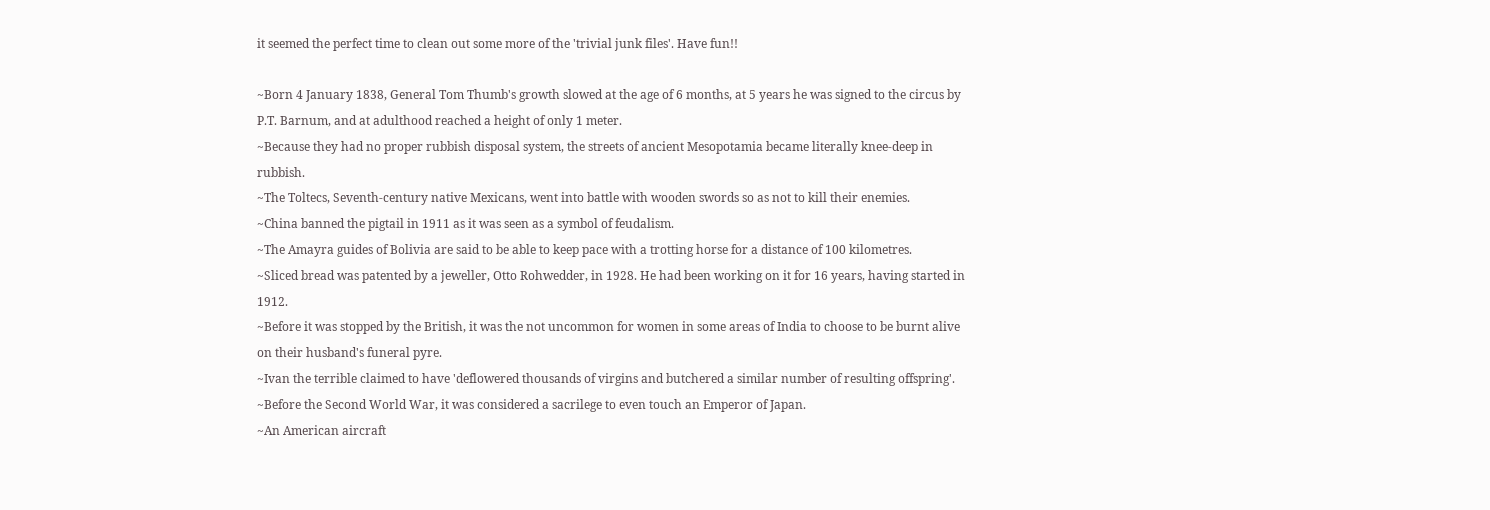it seemed the perfect time to clean out some more of the 'trivial junk files'. Have fun!!

~Born 4 January 1838, General Tom Thumb's growth slowed at the age of 6 months, at 5 years he was signed to the circus by P.T. Barnum, and at adulthood reached a height of only 1 meter.
~Because they had no proper rubbish disposal system, the streets of ancient Mesopotamia became literally knee-deep in rubbish.
~The Toltecs, Seventh-century native Mexicans, went into battle with wooden swords so as not to kill their enemies.
~China banned the pigtail in 1911 as it was seen as a symbol of feudalism.
~The Amayra guides of Bolivia are said to be able to keep pace with a trotting horse for a distance of 100 kilometres.
~Sliced bread was patented by a jeweller, Otto Rohwedder, in 1928. He had been working on it for 16 years, having started in 1912.
~Before it was stopped by the British, it was the not uncommon for women in some areas of India to choose to be burnt alive on their husband's funeral pyre.
~Ivan the terrible claimed to have 'deflowered thousands of virgins and butchered a similar number of resulting offspring'.
~Before the Second World War, it was considered a sacrilege to even touch an Emperor of Japan.
~An American aircraft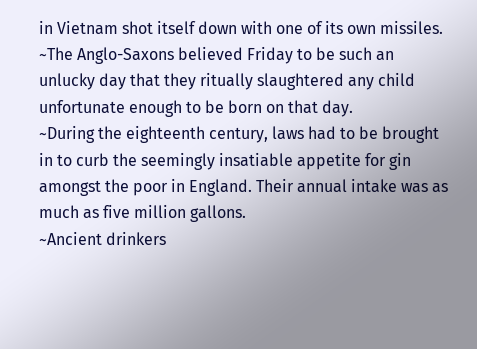in Vietnam shot itself down with one of its own missiles.
~The Anglo-Saxons believed Friday to be such an unlucky day that they ritually slaughtered any child unfortunate enough to be born on that day.
~During the eighteenth century, laws had to be brought in to curb the seemingly insatiable appetite for gin amongst the poor in England. Their annual intake was as much as five million gallons.
~Ancient drinkers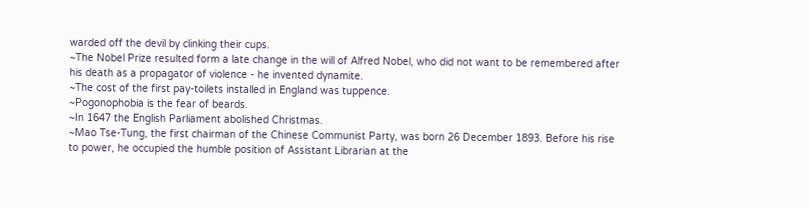warded off the devil by clinking their cups.
~The Nobel Prize resulted form a late change in the will of Alfred Nobel, who did not want to be remembered after his death as a propagator of violence - he invented dynamite.
~The cost of the first pay-toilets installed in England was tuppence.
~Pogonophobia is the fear of beards.
~In 1647 the English Parliament abolished Christmas.
~Mao Tse-Tung, the first chairman of the Chinese Communist Party, was born 26 December 1893. Before his rise to power, he occupied the humble position of Assistant Librarian at the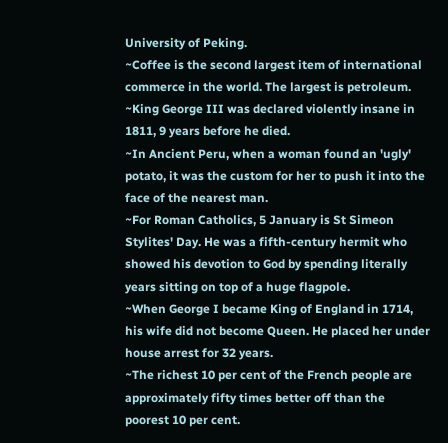University of Peking.
~Coffee is the second largest item of international commerce in the world. The largest is petroleum.
~King George III was declared violently insane in 1811, 9 years before he died.
~In Ancient Peru, when a woman found an 'ugly' potato, it was the custom for her to push it into the face of the nearest man.
~For Roman Catholics, 5 January is St Simeon Stylites' Day. He was a fifth-century hermit who showed his devotion to God by spending literally years sitting on top of a huge flagpole.
~When George I became King of England in 1714, his wife did not become Queen. He placed her under house arrest for 32 years.
~The richest 10 per cent of the French people are approximately fifty times better off than the poorest 10 per cent.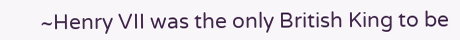~Henry VII was the only British King to be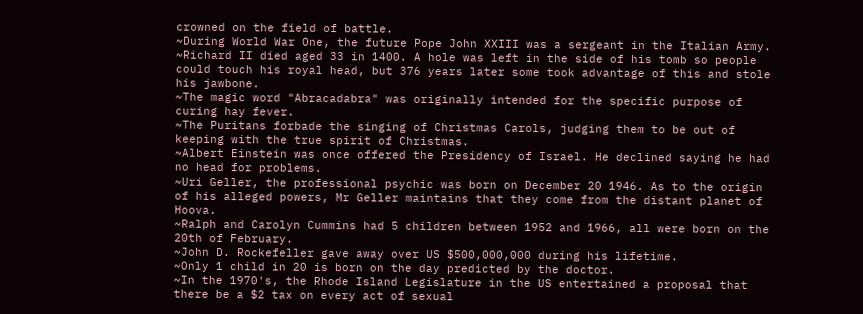crowned on the field of battle.
~During World War One, the future Pope John XXIII was a sergeant in the Italian Army.
~Richard II died aged 33 in 1400. A hole was left in the side of his tomb so people could touch his royal head, but 376 years later some took advantage of this and stole his jawbone.
~The magic word "Abracadabra" was originally intended for the specific purpose of curing hay fever.
~The Puritans forbade the singing of Christmas Carols, judging them to be out of keeping with the true spirit of Christmas.
~Albert Einstein was once offered the Presidency of Israel. He declined saying he had no head for problems.
~Uri Geller, the professional psychic was born on December 20 1946. As to the origin of his alleged powers, Mr Geller maintains that they come from the distant planet of Hoova.
~Ralph and Carolyn Cummins had 5 children between 1952 and 1966, all were born on the 20th of February.
~John D. Rockefeller gave away over US $500,000,000 during his lifetime.
~Only 1 child in 20 is born on the day predicted by the doctor.
~In the 1970's, the Rhode Island Legislature in the US entertained a proposal that there be a $2 tax on every act of sexual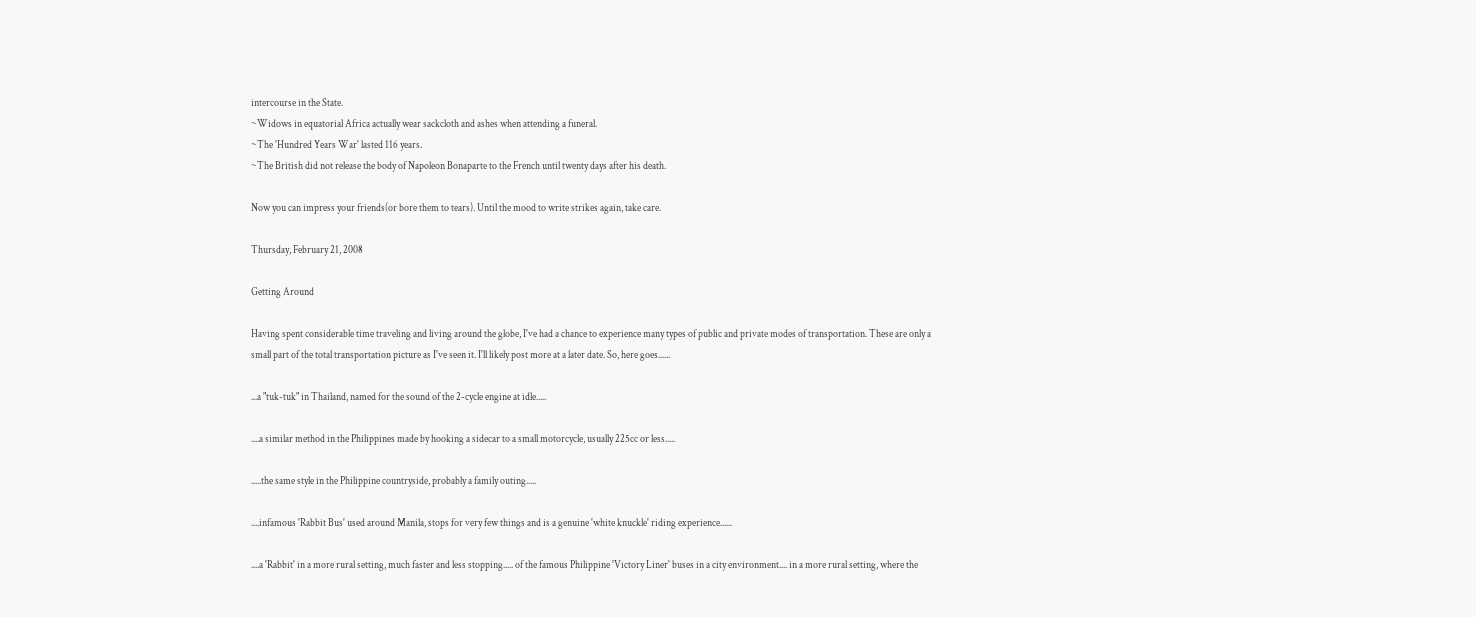intercourse in the State.
~Widows in equatorial Africa actually wear sackcloth and ashes when attending a funeral.
~The 'Hundred Years War' lasted 116 years.
~The British did not release the body of Napoleon Bonaparte to the French until twenty days after his death.

Now you can impress your friends(or bore them to tears). Until the mood to write strikes again, take care.

Thursday, February 21, 2008

Getting Around

Having spent considerable time traveling and living around the globe, I've had a chance to experience many types of public and private modes of transportation. These are only a small part of the total transportation picture as I've seen it. I'll likely post more at a later date. So, here goes......

...a "tuk-tuk" in Thailand, named for the sound of the 2-cycle engine at idle.....

....a similar method in the Philippines made by hooking a sidecar to a small motorcycle, usually 225cc or less.....

.....the same style in the Philippine countryside, probably a family outing.....

....infamous 'Rabbit Bus' used around Manila, stops for very few things and is a genuine 'white knuckle' riding experience......

....a 'Rabbit' in a more rural setting, much faster and less stopping..... of the famous Philippine 'Victory Liner' buses in a city environment.... in a more rural setting, where the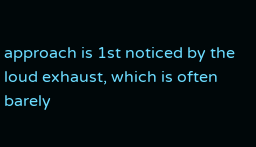approach is 1st noticed by the loud exhaust, which is often barely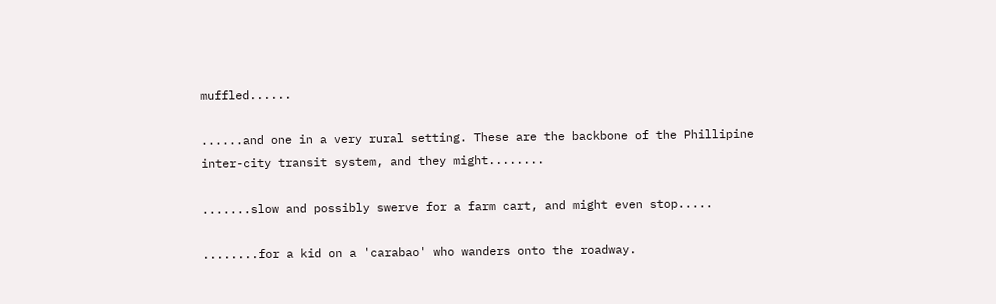muffled......

......and one in a very rural setting. These are the backbone of the Phillipine inter-city transit system, and they might........

.......slow and possibly swerve for a farm cart, and might even stop.....

........for a kid on a 'carabao' who wanders onto the roadway.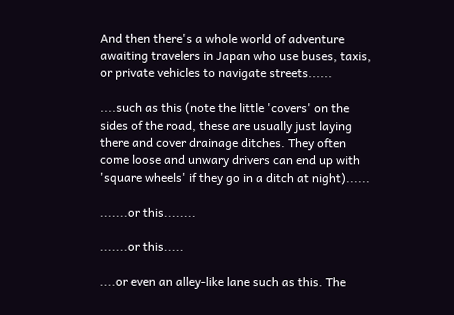And then there's a whole world of adventure awaiting travelers in Japan who use buses, taxis, or private vehicles to navigate streets......

....such as this (note the little 'covers' on the sides of the road, these are usually just laying there and cover drainage ditches. They often come loose and unwary drivers can end up with 'square wheels' if they go in a ditch at night)......

.......or this........

.......or this.....

....or even an alley-like lane such as this. The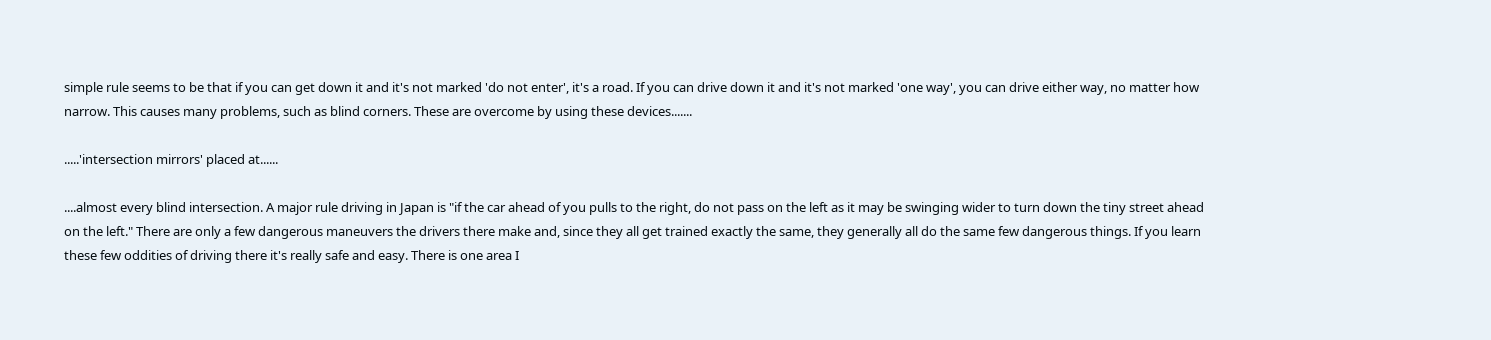simple rule seems to be that if you can get down it and it's not marked 'do not enter', it's a road. If you can drive down it and it's not marked 'one way', you can drive either way, no matter how narrow. This causes many problems, such as blind corners. These are overcome by using these devices.......

.....'intersection mirrors' placed at......

....almost every blind intersection. A major rule driving in Japan is "if the car ahead of you pulls to the right, do not pass on the left as it may be swinging wider to turn down the tiny street ahead on the left." There are only a few dangerous maneuvers the drivers there make and, since they all get trained exactly the same, they generally all do the same few dangerous things. If you learn these few oddities of driving there it's really safe and easy. There is one area I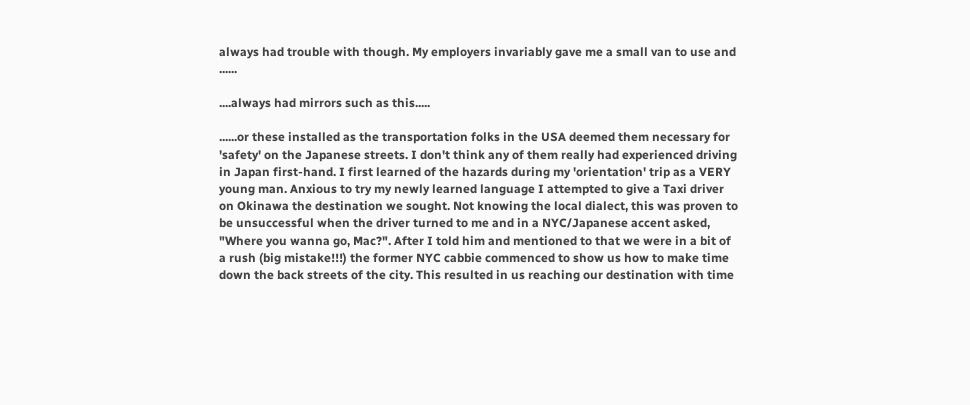always had trouble with though. My employers invariably gave me a small van to use and ......

....always had mirrors such as this.....

......or these installed as the transportation folks in the USA deemed them necessary for 'safety' on the Japanese streets. I don't think any of them really had experienced driving in Japan first-hand. I first learned of the hazards during my 'orientation' trip as a VERY young man. Anxious to try my newly learned language I attempted to give a Taxi driver on Okinawa the destination we sought. Not knowing the local dialect, this was proven to be unsuccessful when the driver turned to me and in a NYC/Japanese accent asked, "Where you wanna go, Mac?". After I told him and mentioned to that we were in a bit of a rush (big mistake!!!) the former NYC cabbie commenced to show us how to make time down the back streets of the city. This resulted in us reaching our destination with time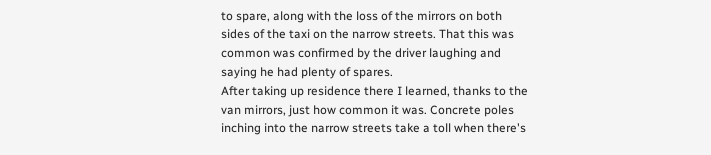to spare, along with the loss of the mirrors on both sides of the taxi on the narrow streets. That this was common was confirmed by the driver laughing and saying he had plenty of spares.
After taking up residence there I learned, thanks to the van mirrors, just how common it was. Concrete poles inching into the narrow streets take a toll when there's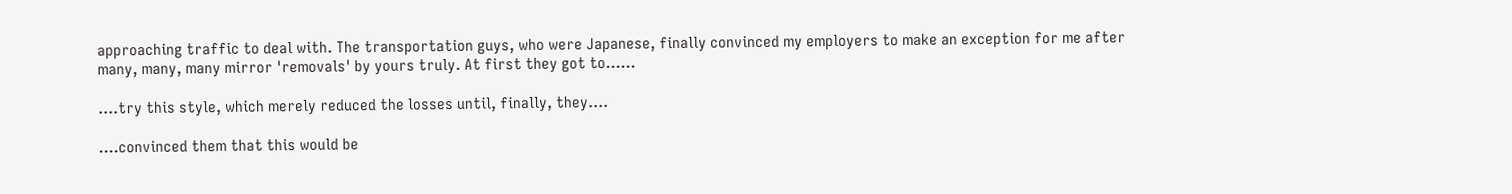approaching traffic to deal with. The transportation guys, who were Japanese, finally convinced my employers to make an exception for me after many, many, many mirror 'removals' by yours truly. At first they got to......

....try this style, which merely reduced the losses until, finally, they....

....convinced them that this would be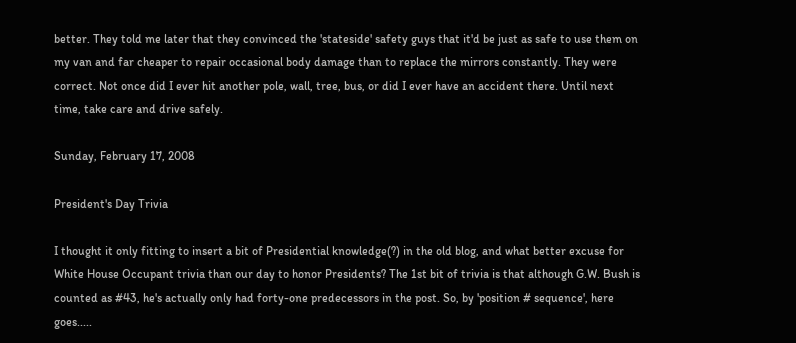better. They told me later that they convinced the 'stateside' safety guys that it'd be just as safe to use them on my van and far cheaper to repair occasional body damage than to replace the mirrors constantly. They were correct. Not once did I ever hit another pole, wall, tree, bus, or did I ever have an accident there. Until next time, take care and drive safely.

Sunday, February 17, 2008

President's Day Trivia

I thought it only fitting to insert a bit of Presidential knowledge(?) in the old blog, and what better excuse for White House Occupant trivia than our day to honor Presidents? The 1st bit of trivia is that although G.W. Bush is counted as #43, he's actually only had forty-one predecessors in the post. So, by 'position # sequence', here goes.....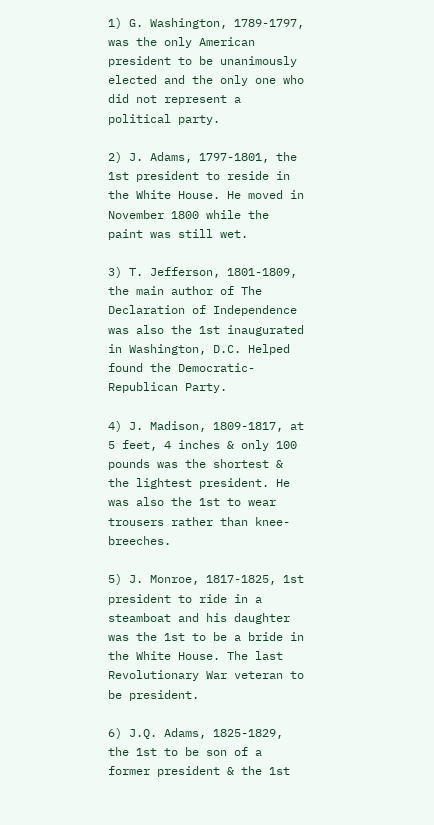1) G. Washington, 1789-1797, was the only American president to be unanimously elected and the only one who did not represent a political party.

2) J. Adams, 1797-1801, the 1st president to reside in the White House. He moved in November 1800 while the paint was still wet.

3) T. Jefferson, 1801-1809, the main author of The Declaration of Independence was also the 1st inaugurated in Washington, D.C. Helped found the Democratic-Republican Party.

4) J. Madison, 1809-1817, at 5 feet, 4 inches & only 100 pounds was the shortest & the lightest president. He was also the 1st to wear trousers rather than knee-breeches.

5) J. Monroe, 1817-1825, 1st president to ride in a steamboat and his daughter was the 1st to be a bride in the White House. The last Revolutionary War veteran to be president.

6) J.Q. Adams, 1825-1829, the 1st to be son of a former president & the 1st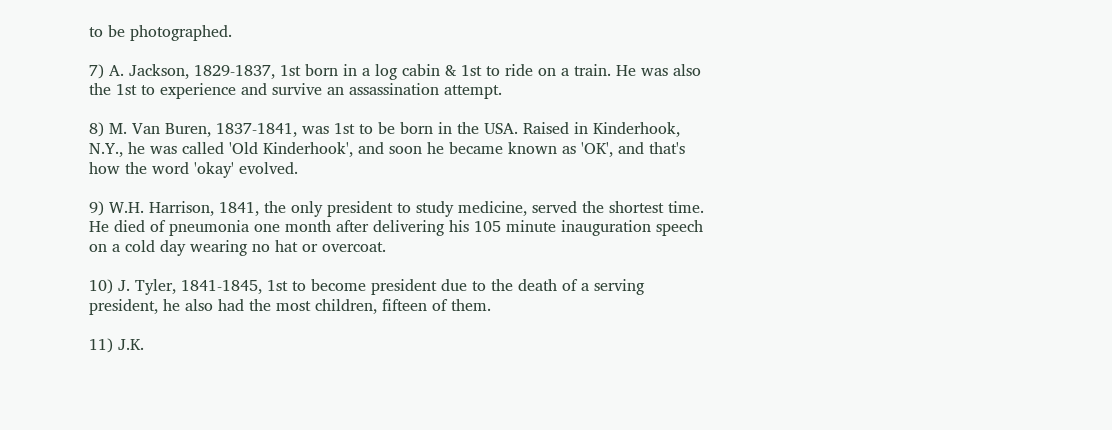to be photographed.

7) A. Jackson, 1829-1837, 1st born in a log cabin & 1st to ride on a train. He was also the 1st to experience and survive an assassination attempt.

8) M. Van Buren, 1837-1841, was 1st to be born in the USA. Raised in Kinderhook, N.Y., he was called 'Old Kinderhook', and soon he became known as 'OK', and that's how the word 'okay' evolved.

9) W.H. Harrison, 1841, the only president to study medicine, served the shortest time. He died of pneumonia one month after delivering his 105 minute inauguration speech on a cold day wearing no hat or overcoat.

10) J. Tyler, 1841-1845, 1st to become president due to the death of a serving president, he also had the most children, fifteen of them.

11) J.K.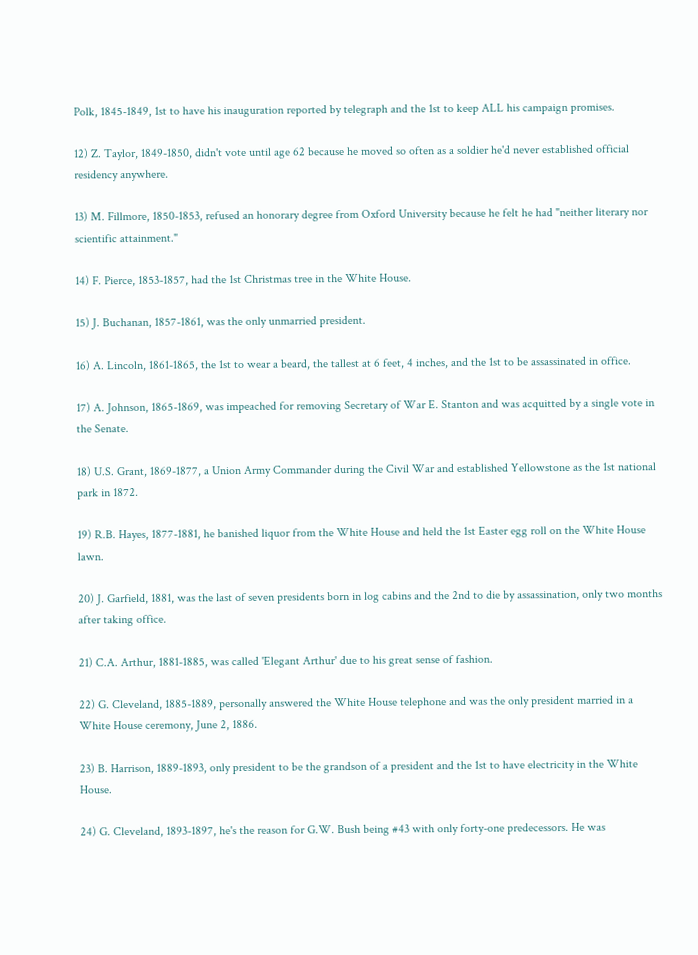Polk, 1845-1849, 1st to have his inauguration reported by telegraph and the 1st to keep ALL his campaign promises.

12) Z. Taylor, 1849-1850, didn't vote until age 62 because he moved so often as a soldier he'd never established official residency anywhere.

13) M. Fillmore, 1850-1853, refused an honorary degree from Oxford University because he felt he had "neither literary nor scientific attainment."

14) F. Pierce, 1853-1857, had the 1st Christmas tree in the White House.

15) J. Buchanan, 1857-1861, was the only unmarried president.

16) A. Lincoln, 1861-1865, the 1st to wear a beard, the tallest at 6 feet, 4 inches, and the 1st to be assassinated in office.

17) A. Johnson, 1865-1869, was impeached for removing Secretary of War E. Stanton and was acquitted by a single vote in the Senate.

18) U.S. Grant, 1869-1877, a Union Army Commander during the Civil War and established Yellowstone as the 1st national park in 1872.

19) R.B. Hayes, 1877-1881, he banished liquor from the White House and held the 1st Easter egg roll on the White House lawn.

20) J. Garfield, 1881, was the last of seven presidents born in log cabins and the 2nd to die by assassination, only two months after taking office.

21) C.A. Arthur, 1881-1885, was called 'Elegant Arthur' due to his great sense of fashion.

22) G. Cleveland, 1885-1889, personally answered the White House telephone and was the only president married in a White House ceremony, June 2, 1886.

23) B. Harrison, 1889-1893, only president to be the grandson of a president and the 1st to have electricity in the White House.

24) G. Cleveland, 1893-1897, he's the reason for G.W. Bush being #43 with only forty-one predecessors. He was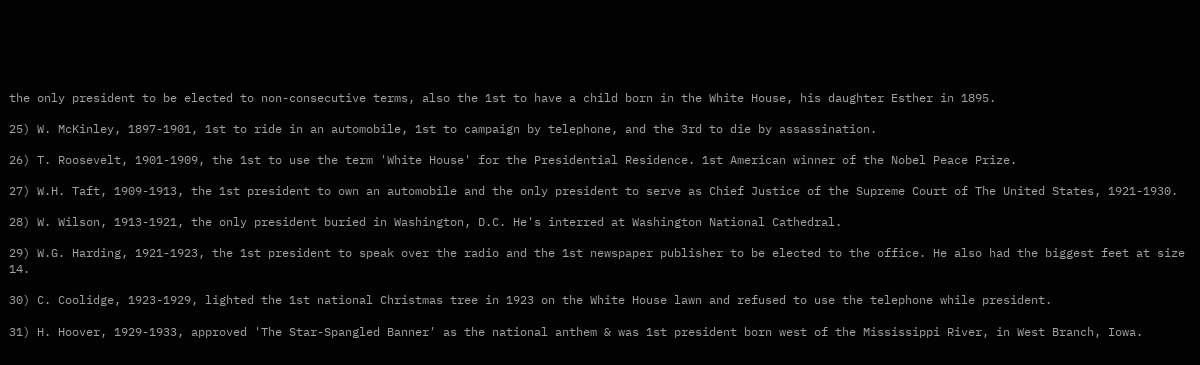the only president to be elected to non-consecutive terms, also the 1st to have a child born in the White House, his daughter Esther in 1895.

25) W. McKinley, 1897-1901, 1st to ride in an automobile, 1st to campaign by telephone, and the 3rd to die by assassination.

26) T. Roosevelt, 1901-1909, the 1st to use the term 'White House' for the Presidential Residence. 1st American winner of the Nobel Peace Prize.

27) W.H. Taft, 1909-1913, the 1st president to own an automobile and the only president to serve as Chief Justice of the Supreme Court of The United States, 1921-1930.

28) W. Wilson, 1913-1921, the only president buried in Washington, D.C. He's interred at Washington National Cathedral.

29) W.G. Harding, 1921-1923, the 1st president to speak over the radio and the 1st newspaper publisher to be elected to the office. He also had the biggest feet at size 14.

30) C. Coolidge, 1923-1929, lighted the 1st national Christmas tree in 1923 on the White House lawn and refused to use the telephone while president.

31) H. Hoover, 1929-1933, approved 'The Star-Spangled Banner' as the national anthem & was 1st president born west of the Mississippi River, in West Branch, Iowa.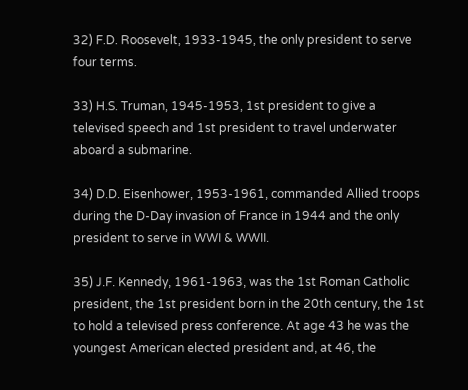32) F.D. Roosevelt, 1933-1945, the only president to serve four terms.

33) H.S. Truman, 1945-1953, 1st president to give a televised speech and 1st president to travel underwater aboard a submarine.

34) D.D. Eisenhower, 1953-1961, commanded Allied troops during the D-Day invasion of France in 1944 and the only president to serve in WWI & WWII.

35) J.F. Kennedy, 1961-1963, was the 1st Roman Catholic president, the 1st president born in the 20th century, the 1st to hold a televised press conference. At age 43 he was the youngest American elected president and, at 46, the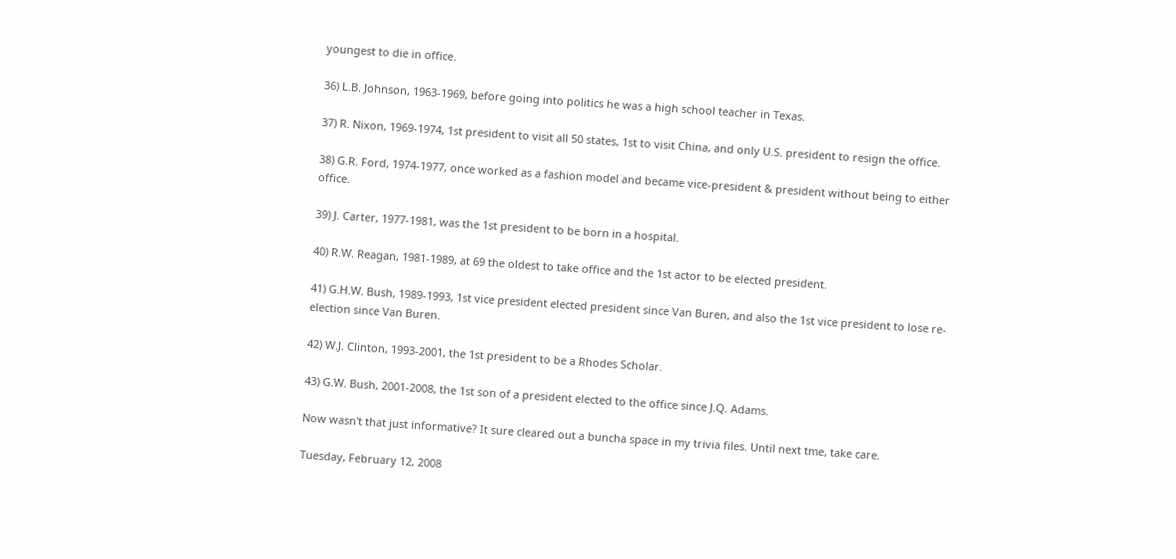youngest to die in office.

36) L.B. Johnson, 1963-1969, before going into politics he was a high school teacher in Texas.

37) R. Nixon, 1969-1974, 1st president to visit all 50 states, 1st to visit China, and only U.S. president to resign the office.

38) G.R. Ford, 1974-1977, once worked as a fashion model and became vice-president & president without being to either office.

39) J. Carter, 1977-1981, was the 1st president to be born in a hospital.

40) R.W. Reagan, 1981-1989, at 69 the oldest to take office and the 1st actor to be elected president.

41) G.H.W. Bush, 1989-1993, 1st vice president elected president since Van Buren, and also the 1st vice president to lose re-election since Van Buren.

42) W.J. Clinton, 1993-2001, the 1st president to be a Rhodes Scholar.

43) G.W. Bush, 2001-2008, the 1st son of a president elected to the office since J.Q. Adams.

Now wasn't that just informative? It sure cleared out a buncha space in my trivia files. Until next tme, take care.

Tuesday, February 12, 2008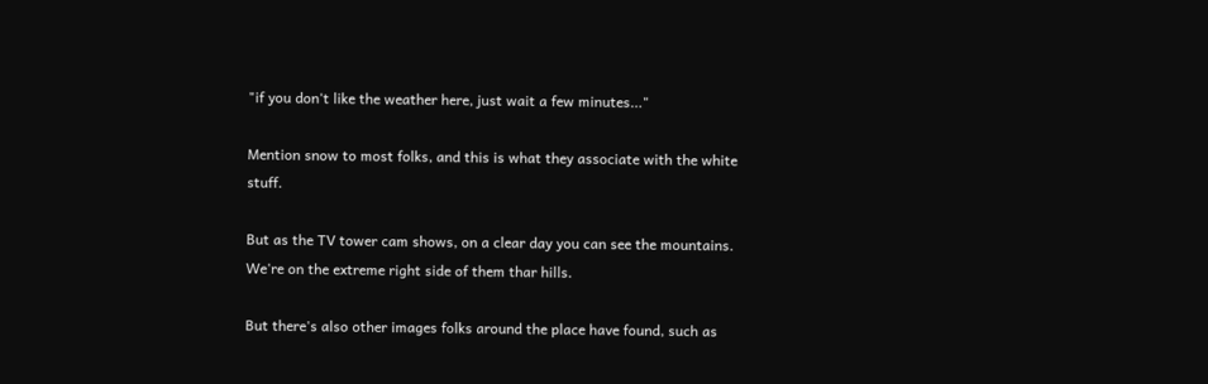"if you don't like the weather here, just wait a few minutes..."

Mention snow to most folks, and this is what they associate with the white stuff.

But as the TV tower cam shows, on a clear day you can see the mountains. We're on the extreme right side of them thar hills.

But there's also other images folks around the place have found, such as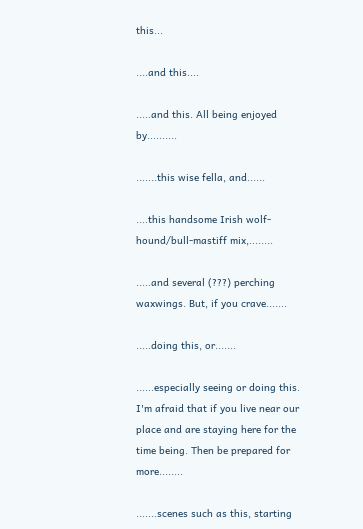this...

....and this....

.....and this. All being enjoyed by..........

.......this wise fella, and......

....this handsome Irish wolf-hound/bull-mastiff mix,........

.....and several (???) perching waxwings. But, if you crave.......

.....doing this, or.......

......especially seeing or doing this. I'm afraid that if you live near our place and are staying here for the time being. Then be prepared for more........

.......scenes such as this, starting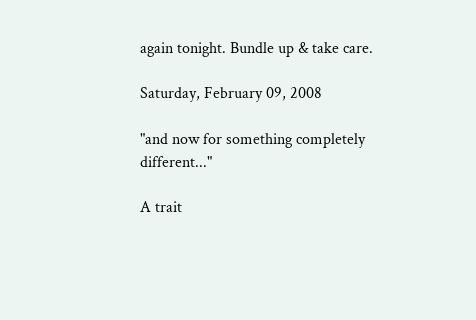again tonight. Bundle up & take care.

Saturday, February 09, 2008

"and now for something completely different..."

A trait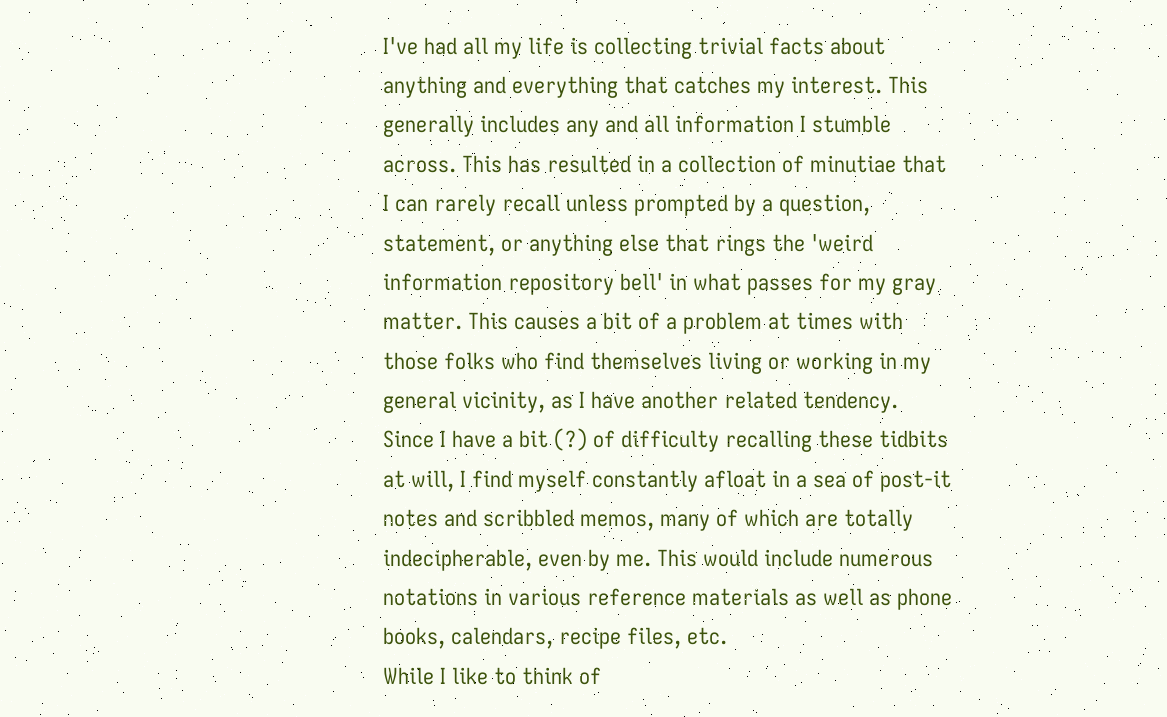I've had all my life is collecting trivial facts about anything and everything that catches my interest. This generally includes any and all information I stumble across. This has resulted in a collection of minutiae that I can rarely recall unless prompted by a question, statement, or anything else that rings the 'weird information repository bell' in what passes for my gray matter. This causes a bit of a problem at times with those folks who find themselves living or working in my general vicinity, as I have another related tendency. Since I have a bit (?) of difficulty recalling these tidbits at will, I find myself constantly afloat in a sea of post-it notes and scribbled memos, many of which are totally indecipherable, even by me. This would include numerous notations in various reference materials as well as phone books, calendars, recipe files, etc.
While I like to think of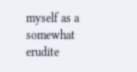myself as a somewhat erudite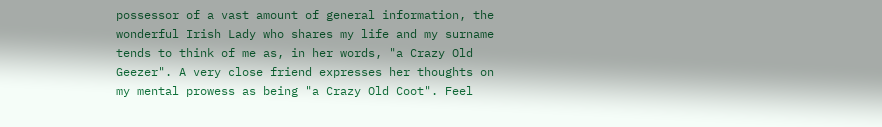possessor of a vast amount of general information, the wonderful Irish Lady who shares my life and my surname tends to think of me as, in her words, "a Crazy Old Geezer". A very close friend expresses her thoughts on my mental prowess as being "a Crazy Old Coot". Feel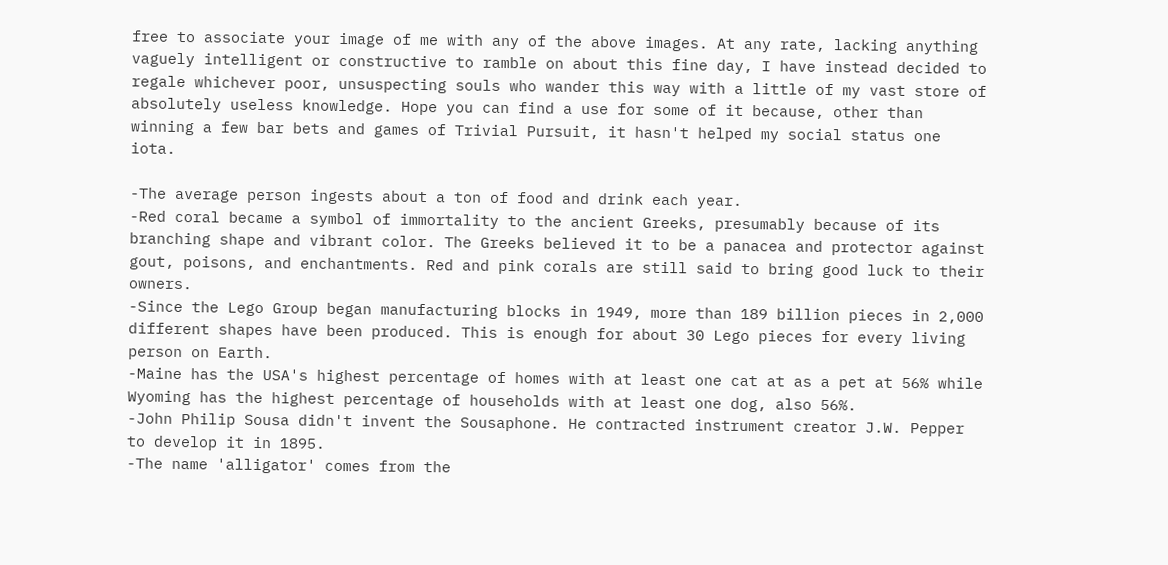free to associate your image of me with any of the above images. At any rate, lacking anything vaguely intelligent or constructive to ramble on about this fine day, I have instead decided to regale whichever poor, unsuspecting souls who wander this way with a little of my vast store of absolutely useless knowledge. Hope you can find a use for some of it because, other than winning a few bar bets and games of Trivial Pursuit, it hasn't helped my social status one iota.

-The average person ingests about a ton of food and drink each year.
-Red coral became a symbol of immortality to the ancient Greeks, presumably because of its branching shape and vibrant color. The Greeks believed it to be a panacea and protector against gout, poisons, and enchantments. Red and pink corals are still said to bring good luck to their owners.
-Since the Lego Group began manufacturing blocks in 1949, more than 189 billion pieces in 2,000 different shapes have been produced. This is enough for about 30 Lego pieces for every living person on Earth.
-Maine has the USA's highest percentage of homes with at least one cat at as a pet at 56% while Wyoming has the highest percentage of households with at least one dog, also 56%.
-John Philip Sousa didn't invent the Sousaphone. He contracted instrument creator J.W. Pepper to develop it in 1895.
-The name 'alligator' comes from the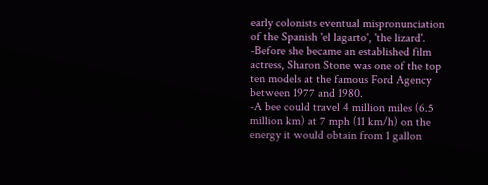early colonists eventual mispronunciation of the Spanish 'el lagarto', 'the lizard'.
-Before she became an established film actress, Sharon Stone was one of the top ten models at the famous Ford Agency between 1977 and 1980.
-A bee could travel 4 million miles (6.5 million km) at 7 mph (11 km/h) on the energy it would obtain from 1 gallon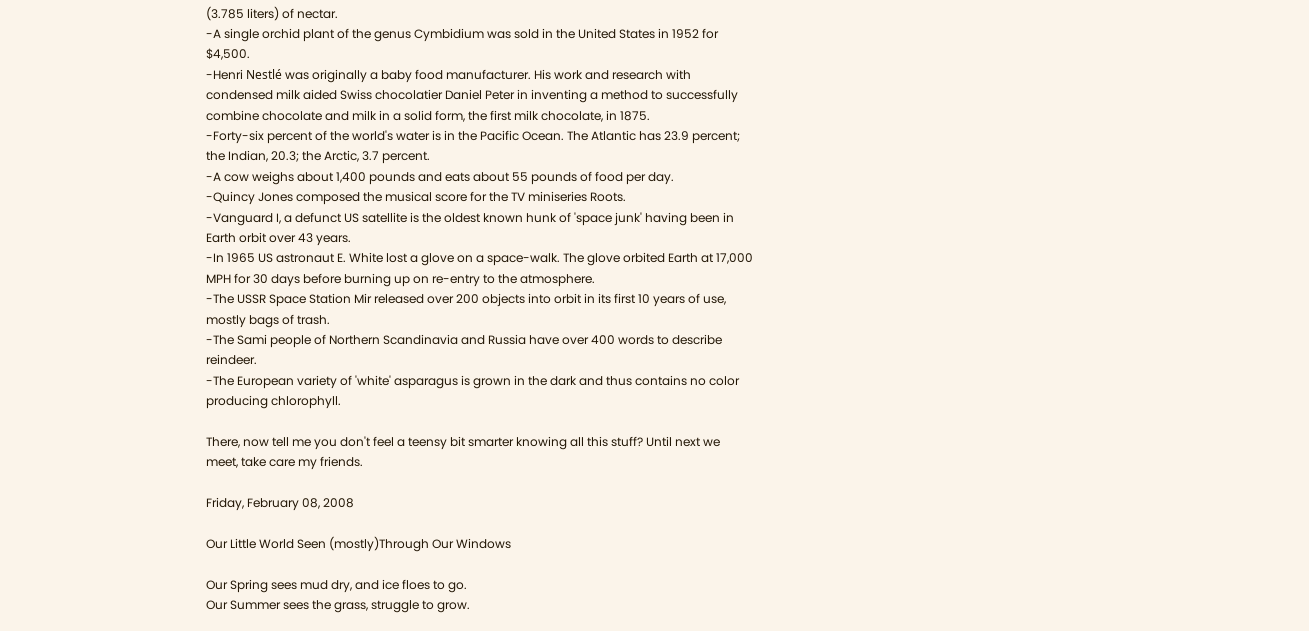(3.785 liters) of nectar.
-A single orchid plant of the genus Cymbidium was sold in the United States in 1952 for $4,500.
-Henri Nestlé was originally a baby food manufacturer. His work and research with condensed milk aided Swiss chocolatier Daniel Peter in inventing a method to successfully combine chocolate and milk in a solid form, the first milk chocolate, in 1875.
-Forty-six percent of the world's water is in the Pacific Ocean. The Atlantic has 23.9 percent; the Indian, 20.3; the Arctic, 3.7 percent.
-A cow weighs about 1,400 pounds and eats about 55 pounds of food per day.
-Quincy Jones composed the musical score for the TV miniseries Roots.
-Vanguard I, a defunct US satellite is the oldest known hunk of 'space junk' having been in Earth orbit over 43 years.
-In 1965 US astronaut E. White lost a glove on a space-walk. The glove orbited Earth at 17,000 MPH for 30 days before burning up on re-entry to the atmosphere.
-The USSR Space Station Mir released over 200 objects into orbit in its first 10 years of use, mostly bags of trash.
-The Sami people of Northern Scandinavia and Russia have over 400 words to describe reindeer.
-The European variety of 'white' asparagus is grown in the dark and thus contains no color producing chlorophyll.

There, now tell me you don't feel a teensy bit smarter knowing all this stuff? Until next we meet, take care my friends.

Friday, February 08, 2008

Our Little World Seen (mostly)Through Our Windows

Our Spring sees mud dry, and ice floes to go.
Our Summer sees the grass, struggle to grow.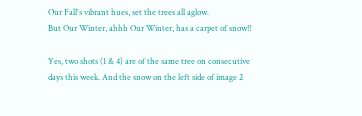Our Fall's vibrant hues, set the trees all aglow.
But Our Winter, ahhh Our Winter, has a carpet of snow!!

Yes, two shots (1 & 4) are of the same tree on consecutive days this week. And the snow on the left side of image 2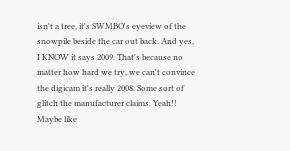isn't a tree, it's SWMBO's eyeview of the snowpile beside the car out back. And yes, I KNOW it says 2009. That's because no matter how hard we try, we can't convince the digicam it's really 2008. Some sort of glitch the manufacturer claims. Yeah!! Maybe like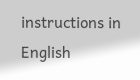instructions in English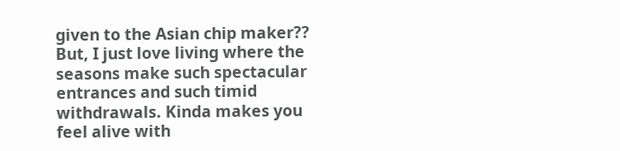given to the Asian chip maker?? But, I just love living where the seasons make such spectacular entrances and such timid withdrawals. Kinda makes you feel alive with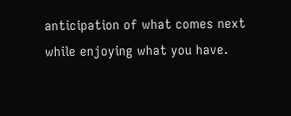anticipation of what comes next while enjoying what you have.